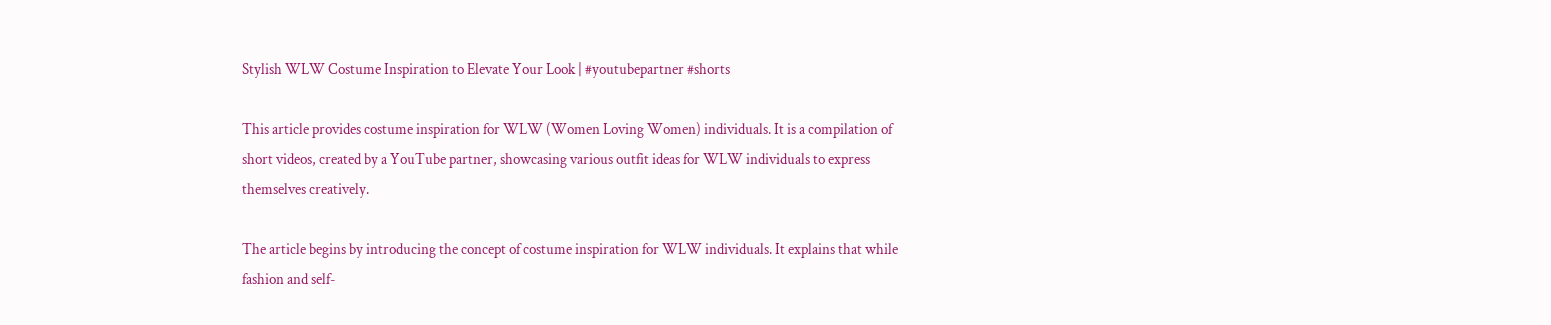Stylish WLW Costume Inspiration to Elevate Your Look | #youtubepartner #shorts

This article provides costume inspiration for WLW (Women Loving Women) individuals. It is a compilation of short videos, created by a YouTube partner, showcasing various outfit ideas for WLW individuals to express themselves creatively.

The article begins by introducing the concept of costume inspiration for WLW individuals. It explains that while fashion and self-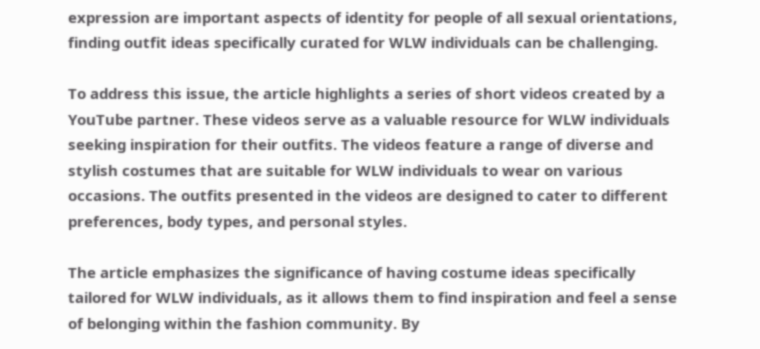expression are important aspects of identity for people of all sexual orientations, finding outfit ideas specifically curated for WLW individuals can be challenging.

To address this issue, the article highlights a series of short videos created by a YouTube partner. These videos serve as a valuable resource for WLW individuals seeking inspiration for their outfits. The videos feature a range of diverse and stylish costumes that are suitable for WLW individuals to wear on various occasions. The outfits presented in the videos are designed to cater to different preferences, body types, and personal styles.

The article emphasizes the significance of having costume ideas specifically tailored for WLW individuals, as it allows them to find inspiration and feel a sense of belonging within the fashion community. By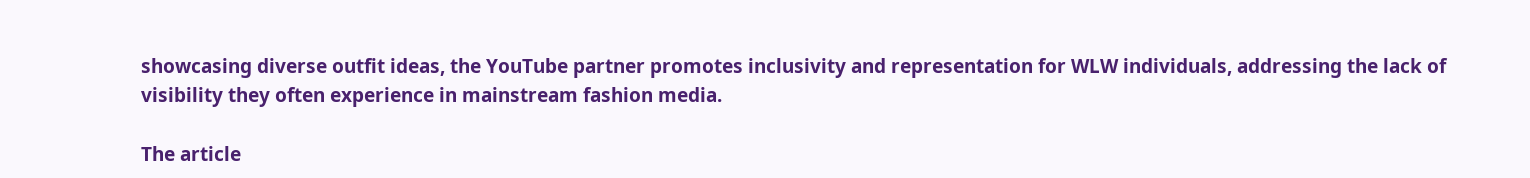showcasing diverse outfit ideas, the YouTube partner promotes inclusivity and representation for WLW individuals, addressing the lack of visibility they often experience in mainstream fashion media.

The article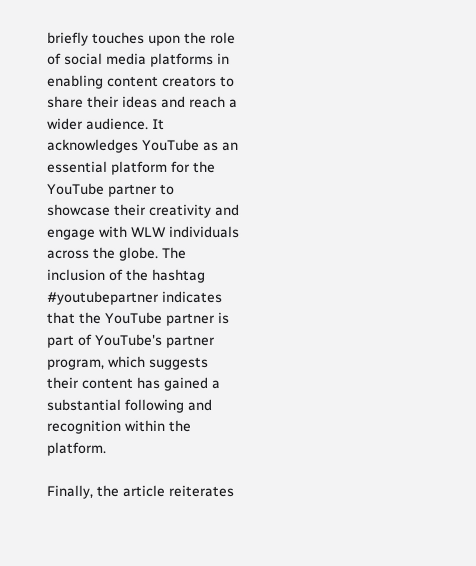briefly touches upon the role of social media platforms in enabling content creators to share their ideas and reach a wider audience. It acknowledges YouTube as an essential platform for the YouTube partner to showcase their creativity and engage with WLW individuals across the globe. The inclusion of the hashtag #youtubepartner indicates that the YouTube partner is part of YouTube's partner program, which suggests their content has gained a substantial following and recognition within the platform.

Finally, the article reiterates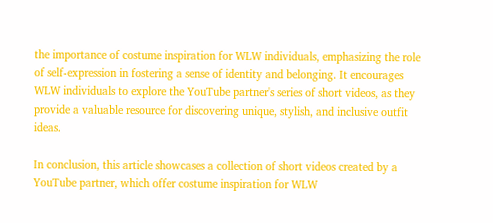the importance of costume inspiration for WLW individuals, emphasizing the role of self-expression in fostering a sense of identity and belonging. It encourages WLW individuals to explore the YouTube partner's series of short videos, as they provide a valuable resource for discovering unique, stylish, and inclusive outfit ideas.

In conclusion, this article showcases a collection of short videos created by a YouTube partner, which offer costume inspiration for WLW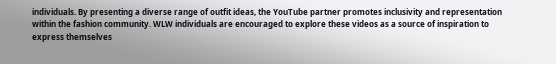individuals. By presenting a diverse range of outfit ideas, the YouTube partner promotes inclusivity and representation within the fashion community. WLW individuals are encouraged to explore these videos as a source of inspiration to express themselves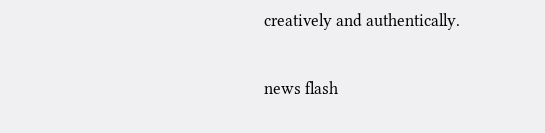creatively and authentically.

news flash